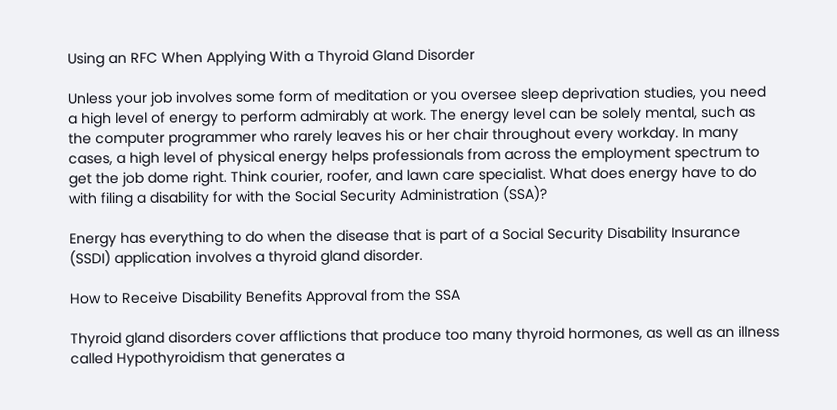Using an RFC When Applying With a Thyroid Gland Disorder

Unless your job involves some form of meditation or you oversee sleep deprivation studies, you need a high level of energy to perform admirably at work. The energy level can be solely mental, such as the computer programmer who rarely leaves his or her chair throughout every workday. In many cases, a high level of physical energy helps professionals from across the employment spectrum to get the job dome right. Think courier, roofer, and lawn care specialist. What does energy have to do with filing a disability for with the Social Security Administration (SSA)?

Energy has everything to do when the disease that is part of a Social Security Disability Insurance (SSDI) application involves a thyroid gland disorder.

How to Receive Disability Benefits Approval from the SSA

Thyroid gland disorders cover afflictions that produce too many thyroid hormones, as well as an illness called Hypothyroidism that generates a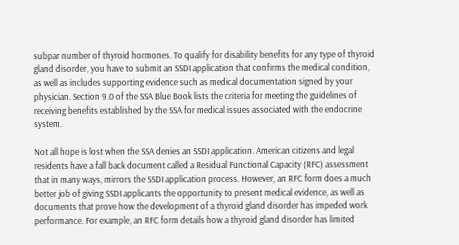subpar number of thyroid hormones. To qualify for disability benefits for any type of thyroid gland disorder, you have to submit an SSDI application that confirms the medical condition, as well as includes supporting evidence such as medical documentation signed by your physician. Section 9.0 of the SSA Blue Book lists the criteria for meeting the guidelines of receiving benefits established by the SSA for medical issues associated with the endocrine system.

Not all hope is lost when the SSA denies an SSDI application. American citizens and legal residents have a fall back document called a Residual Functional Capacity (RFC) assessment that in many ways, mirrors the SSDI application process. However, an RFC form does a much better job of giving SSDI applicants the opportunity to present medical evidence, as well as documents that prove how the development of a thyroid gland disorder has impeded work performance. For example, an RFC form details how a thyroid gland disorder has limited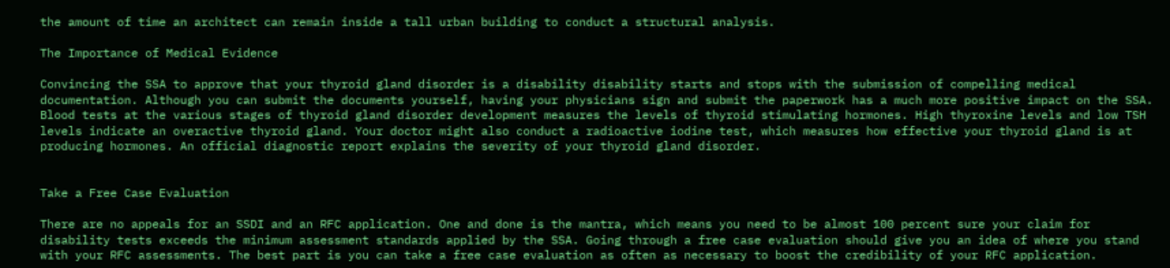the amount of time an architect can remain inside a tall urban building to conduct a structural analysis.

The Importance of Medical Evidence

Convincing the SSA to approve that your thyroid gland disorder is a disability disability starts and stops with the submission of compelling medical documentation. Although you can submit the documents yourself, having your physicians sign and submit the paperwork has a much more positive impact on the SSA. Blood tests at the various stages of thyroid gland disorder development measures the levels of thyroid stimulating hormones. High thyroxine levels and low TSH levels indicate an overactive thyroid gland. Your doctor might also conduct a radioactive iodine test, which measures how effective your thyroid gland is at producing hormones. An official diagnostic report explains the severity of your thyroid gland disorder.


Take a Free Case Evaluation

There are no appeals for an SSDI and an RFC application. One and done is the mantra, which means you need to be almost 100 percent sure your claim for disability tests exceeds the minimum assessment standards applied by the SSA. Going through a free case evaluation should give you an idea of where you stand with your RFC assessments. The best part is you can take a free case evaluation as often as necessary to boost the credibility of your RFC application.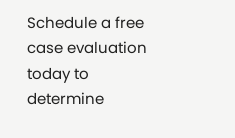Schedule a free case evaluation today to determine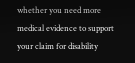whether you need more medical evidence to support your claim for disability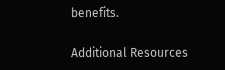benefits.

Additional Resources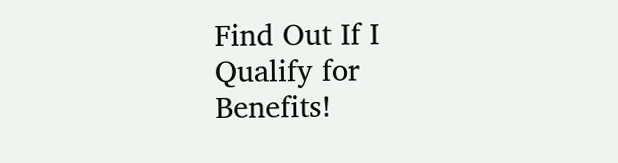Find Out If I Qualify for Benefits!